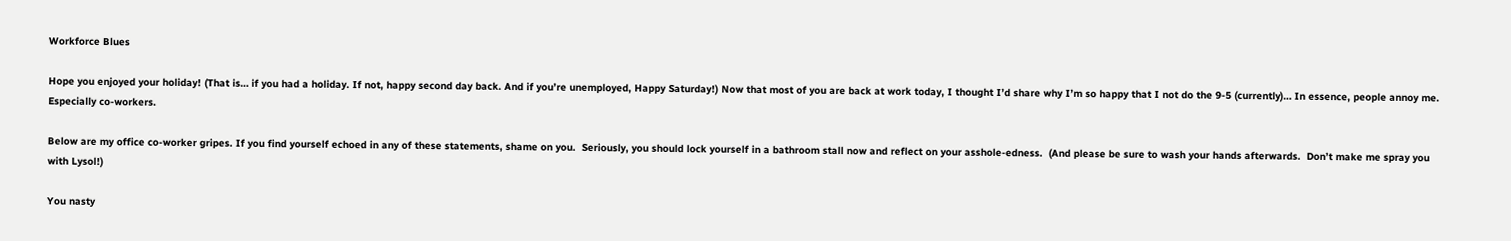Workforce Blues

Hope you enjoyed your holiday! (That is… if you had a holiday. If not, happy second day back. And if you’re unemployed, Happy Saturday!) Now that most of you are back at work today, I thought I’d share why I’m so happy that I not do the 9-5 (currently)… In essence, people annoy me. Especially co-workers.

Below are my office co-worker gripes. If you find yourself echoed in any of these statements, shame on you.  Seriously, you should lock yourself in a bathroom stall now and reflect on your asshole-edness.  (And please be sure to wash your hands afterwards.  Don’t make me spray you with Lysol!)

You nasty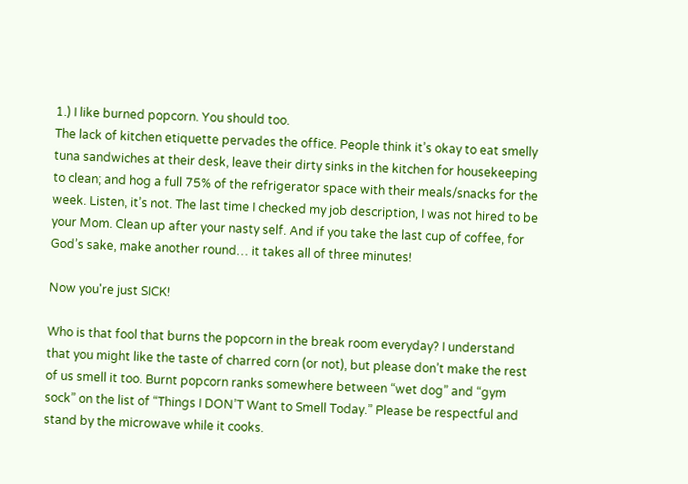1.) I like burned popcorn. You should too.
The lack of kitchen etiquette pervades the office. People think it’s okay to eat smelly tuna sandwiches at their desk, leave their dirty sinks in the kitchen for housekeeping to clean; and hog a full 75% of the refrigerator space with their meals/snacks for the week. Listen, it’s not. The last time I checked my job description, I was not hired to be your Mom. Clean up after your nasty self. And if you take the last cup of coffee, for God’s sake, make another round… it takes all of three minutes!

Now you're just SICK!

Who is that fool that burns the popcorn in the break room everyday? I understand that you might like the taste of charred corn (or not), but please don’t make the rest of us smell it too. Burnt popcorn ranks somewhere between “wet dog” and “gym sock” on the list of “Things I DON’T Want to Smell Today.” Please be respectful and stand by the microwave while it cooks.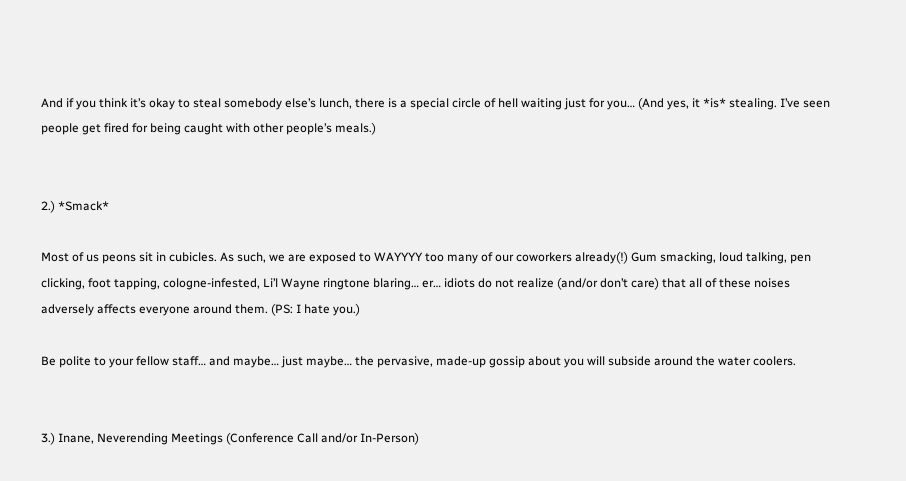And if you think it’s okay to steal somebody else’s lunch, there is a special circle of hell waiting just for you… (And yes, it *is* stealing. I’ve seen people get fired for being caught with other people’s meals.)


2.) *Smack*

Most of us peons sit in cubicles. As such, we are exposed to WAYYYY too many of our coworkers already(!) Gum smacking, loud talking, pen clicking, foot tapping, cologne-infested, Li’l Wayne ringtone blaring… er… idiots do not realize (and/or don’t care) that all of these noises adversely affects everyone around them. (PS: I hate you.)

Be polite to your fellow staff… and maybe… just maybe… the pervasive, made-up gossip about you will subside around the water coolers.


3.) Inane, Neverending Meetings (Conference Call and/or In-Person)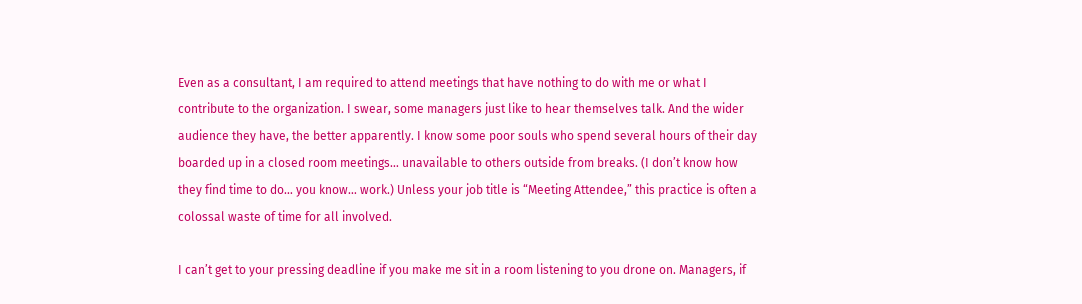Even as a consultant, I am required to attend meetings that have nothing to do with me or what I contribute to the organization. I swear, some managers just like to hear themselves talk. And the wider audience they have, the better apparently. I know some poor souls who spend several hours of their day boarded up in a closed room meetings… unavailable to others outside from breaks. (I don’t know how they find time to do… you know… work.) Unless your job title is “Meeting Attendee,” this practice is often a colossal waste of time for all involved.

I can’t get to your pressing deadline if you make me sit in a room listening to you drone on. Managers, if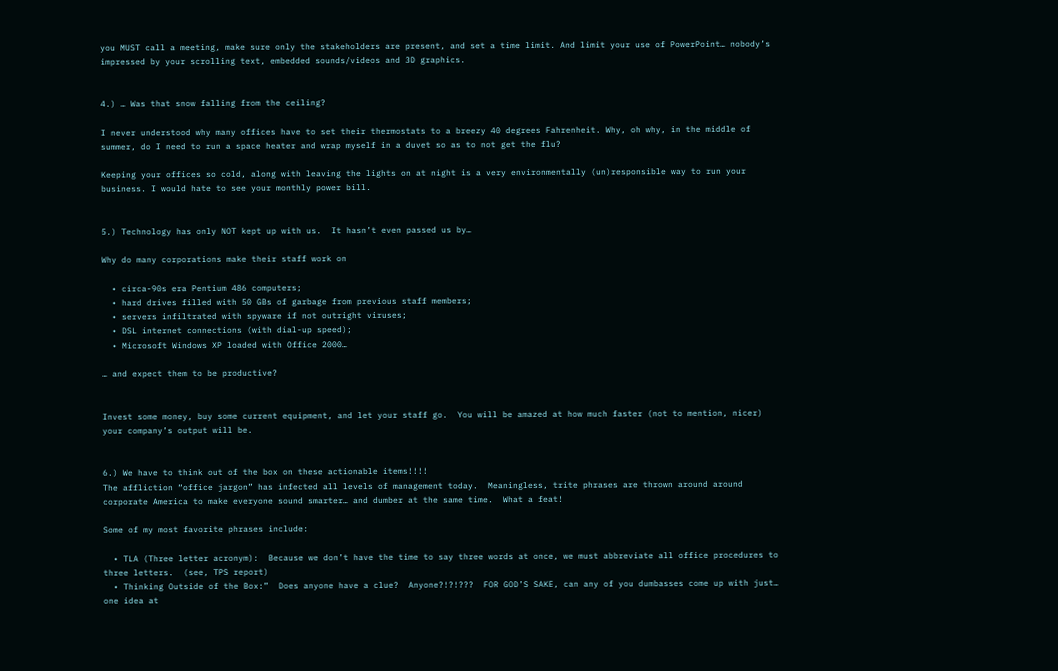you MUST call a meeting, make sure only the stakeholders are present, and set a time limit. And limit your use of PowerPoint… nobody’s impressed by your scrolling text, embedded sounds/videos and 3D graphics.


4.) … Was that snow falling from the ceiling?

I never understood why many offices have to set their thermostats to a breezy 40 degrees Fahrenheit. Why, oh why, in the middle of summer, do I need to run a space heater and wrap myself in a duvet so as to not get the flu?

Keeping your offices so cold, along with leaving the lights on at night is a very environmentally (un)responsible way to run your business. I would hate to see your monthly power bill.


5.) Technology has only NOT kept up with us.  It hasn’t even passed us by…

Why do many corporations make their staff work on

  • circa-90s era Pentium 486 computers;
  • hard drives filled with 50 GBs of garbage from previous staff members;
  • servers infiltrated with spyware if not outright viruses;
  • DSL internet connections (with dial-up speed);
  • Microsoft Windows XP loaded with Office 2000…

… and expect them to be productive?


Invest some money, buy some current equipment, and let your staff go.  You will be amazed at how much faster (not to mention, nicer) your company’s output will be.


6.) We have to think out of the box on these actionable items!!!!
The affliction “office jargon” has infected all levels of management today.  Meaningless, trite phrases are thrown around around corporate America to make everyone sound smarter… and dumber at the same time.  What a feat!

Some of my most favorite phrases include:

  • TLA (Three letter acronym):  Because we don’t have the time to say three words at once, we must abbreviate all office procedures to three letters.  (see, TPS report)
  • Thinking Outside of the Box:”  Does anyone have a clue?  Anyone?!?!???  FOR GOD’S SAKE, can any of you dumbasses come up with just… one idea at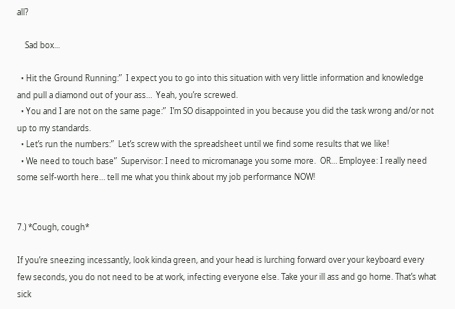all?

    Sad box...

  • Hit the Ground Running:”  I expect you to go into this situation with very little information and knowledge and pull a diamond out of your ass…  Yeah, you’re screwed.
  • You and I are not on the same page:”  I’m SO disappointed in you because you did the task wrong and/or not up to my standards.
  • Let’s run the numbers:”  Let’s screw with the spreadsheet until we find some results that we like!
  • We need to touch base”  Supervisor: I need to micromanage you some more.  OR… Employee: I really need some self-worth here… tell me what you think about my job performance NOW!


7.) *Cough, cough*

If you’re sneezing incessantly, look kinda green, and your head is lurching forward over your keyboard every few seconds, you do not need to be at work, infecting everyone else. Take your ill ass and go home. That’s what sick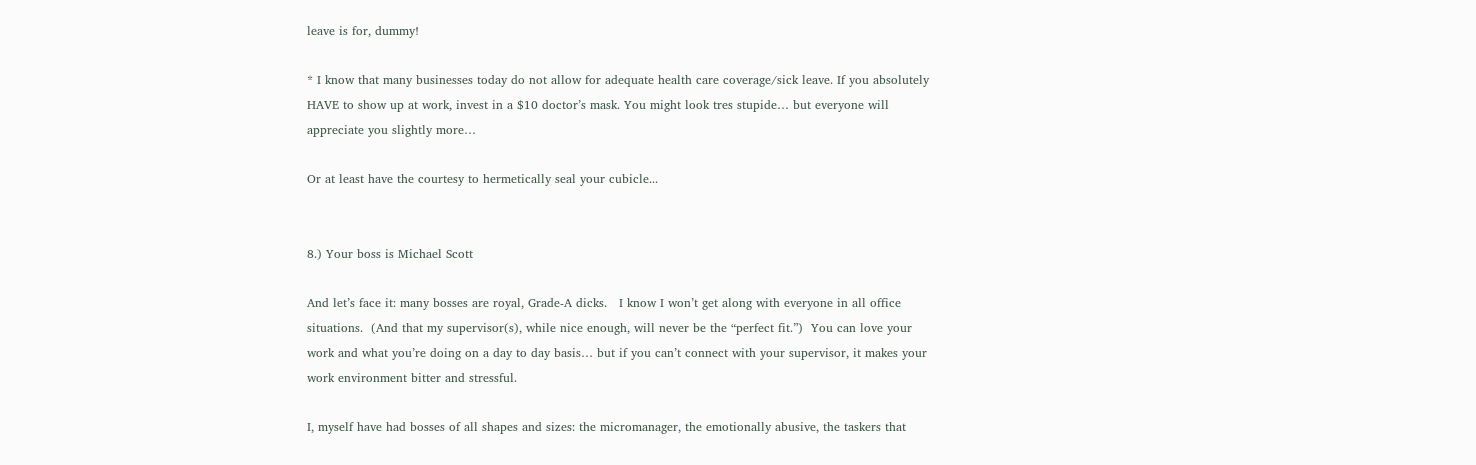leave is for, dummy!

* I know that many businesses today do not allow for adequate health care coverage/sick leave. If you absolutely HAVE to show up at work, invest in a $10 doctor’s mask. You might look tres stupide… but everyone will appreciate you slightly more…

Or at least have the courtesy to hermetically seal your cubicle...


8.) Your boss is Michael Scott

And let’s face it: many bosses are royal, Grade-A dicks.   I know I won’t get along with everyone in all office situations.  (And that my supervisor(s), while nice enough, will never be the “perfect fit.”)  You can love your work and what you’re doing on a day to day basis… but if you can’t connect with your supervisor, it makes your work environment bitter and stressful.

I, myself have had bosses of all shapes and sizes: the micromanager, the emotionally abusive, the taskers that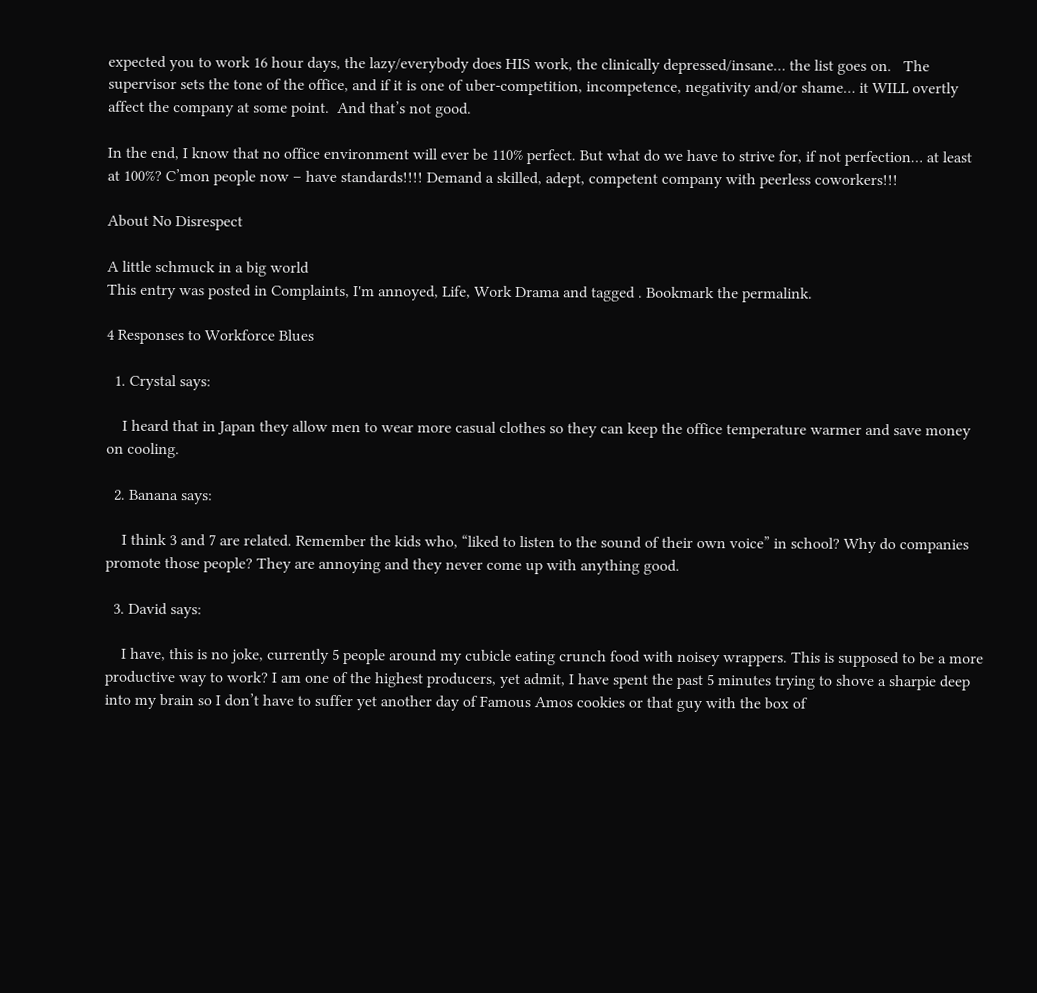expected you to work 16 hour days, the lazy/everybody does HIS work, the clinically depressed/insane… the list goes on.   The supervisor sets the tone of the office, and if it is one of uber-competition, incompetence, negativity and/or shame… it WILL overtly affect the company at some point.  And that’s not good.

In the end, I know that no office environment will ever be 110% perfect. But what do we have to strive for, if not perfection… at least at 100%? C’mon people now – have standards!!!! Demand a skilled, adept, competent company with peerless coworkers!!!

About No Disrespect

A little schmuck in a big world
This entry was posted in Complaints, I'm annoyed, Life, Work Drama and tagged . Bookmark the permalink.

4 Responses to Workforce Blues

  1. Crystal says:

    I heard that in Japan they allow men to wear more casual clothes so they can keep the office temperature warmer and save money on cooling.

  2. Banana says:

    I think 3 and 7 are related. Remember the kids who, “liked to listen to the sound of their own voice” in school? Why do companies promote those people? They are annoying and they never come up with anything good.

  3. David says:

    I have, this is no joke, currently 5 people around my cubicle eating crunch food with noisey wrappers. This is supposed to be a more productive way to work? I am one of the highest producers, yet admit, I have spent the past 5 minutes trying to shove a sharpie deep into my brain so I don’t have to suffer yet another day of Famous Amos cookies or that guy with the box of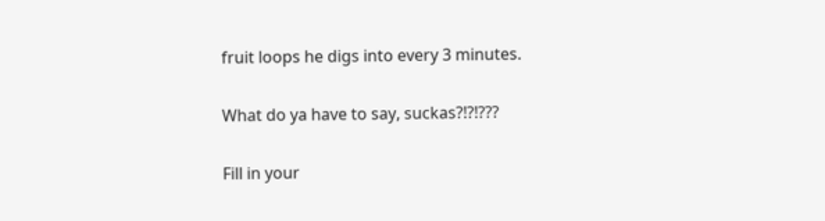fruit loops he digs into every 3 minutes.

What do ya have to say, suckas?!?!???

Fill in your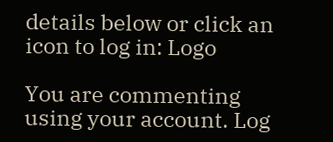details below or click an icon to log in: Logo

You are commenting using your account. Log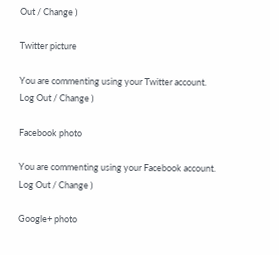Out / Change )

Twitter picture

You are commenting using your Twitter account. Log Out / Change )

Facebook photo

You are commenting using your Facebook account. Log Out / Change )

Google+ photo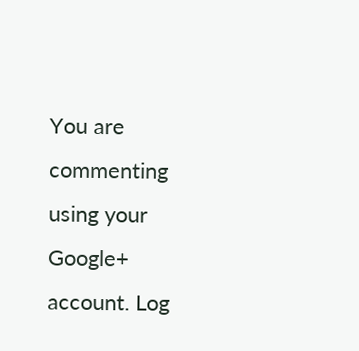You are commenting using your Google+ account. Log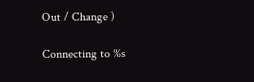Out / Change )

Connecting to %s